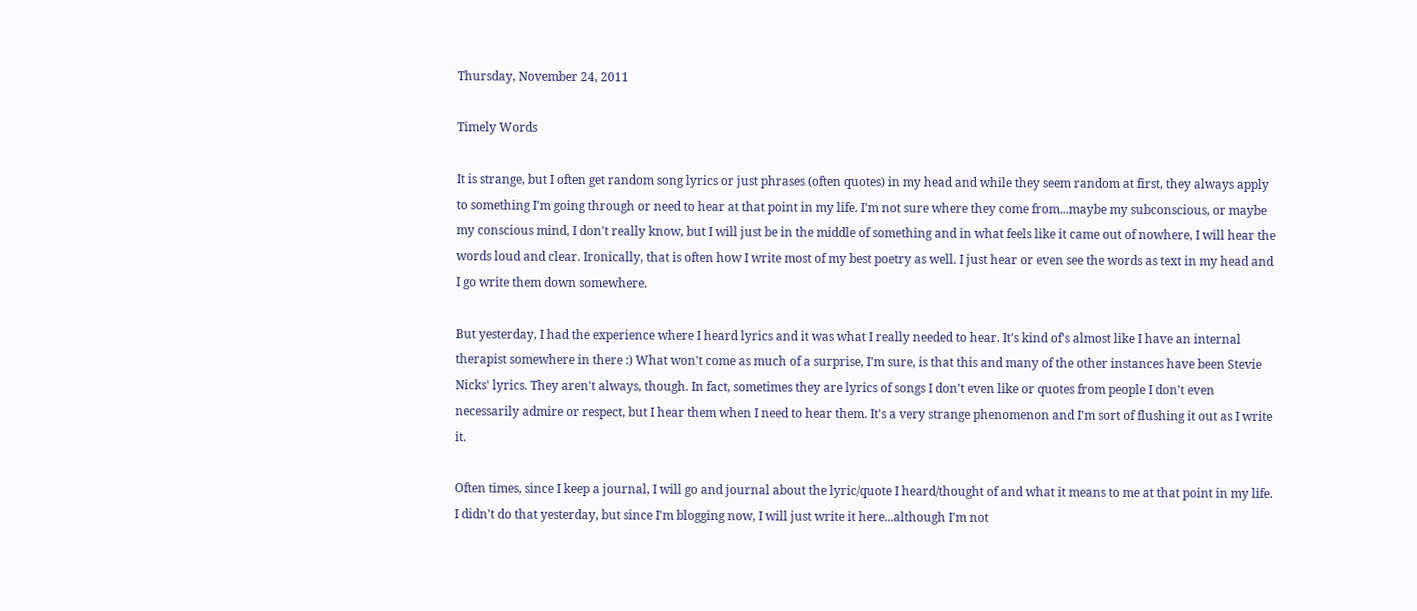Thursday, November 24, 2011

Timely Words

It is strange, but I often get random song lyrics or just phrases (often quotes) in my head and while they seem random at first, they always apply to something I'm going through or need to hear at that point in my life. I'm not sure where they come from...maybe my subconscious, or maybe my conscious mind, I don't really know, but I will just be in the middle of something and in what feels like it came out of nowhere, I will hear the words loud and clear. Ironically, that is often how I write most of my best poetry as well. I just hear or even see the words as text in my head and I go write them down somewhere.

But yesterday, I had the experience where I heard lyrics and it was what I really needed to hear. It's kind of's almost like I have an internal therapist somewhere in there :) What won't come as much of a surprise, I'm sure, is that this and many of the other instances have been Stevie Nicks' lyrics. They aren't always, though. In fact, sometimes they are lyrics of songs I don't even like or quotes from people I don't even necessarily admire or respect, but I hear them when I need to hear them. It's a very strange phenomenon and I'm sort of flushing it out as I write it.

Often times, since I keep a journal, I will go and journal about the lyric/quote I heard/thought of and what it means to me at that point in my life. I didn't do that yesterday, but since I'm blogging now, I will just write it here...although I'm not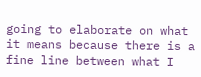going to elaborate on what it means because there is a fine line between what I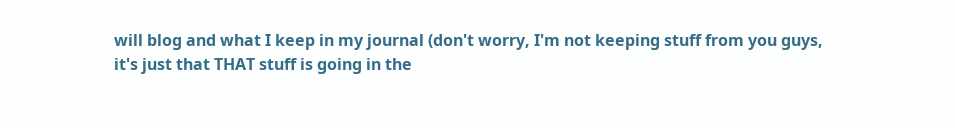will blog and what I keep in my journal (don't worry, I'm not keeping stuff from you guys, it's just that THAT stuff is going in the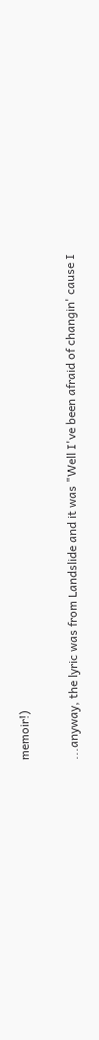memoir!)

...anyway, the lyric was from Landslide and it was "Well I've been afraid of changin' cause I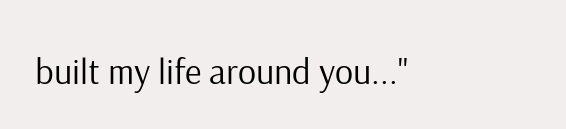built my life around you..."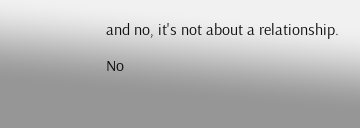and no, it's not about a relationship.

No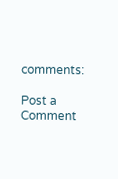comments:

Post a Comment